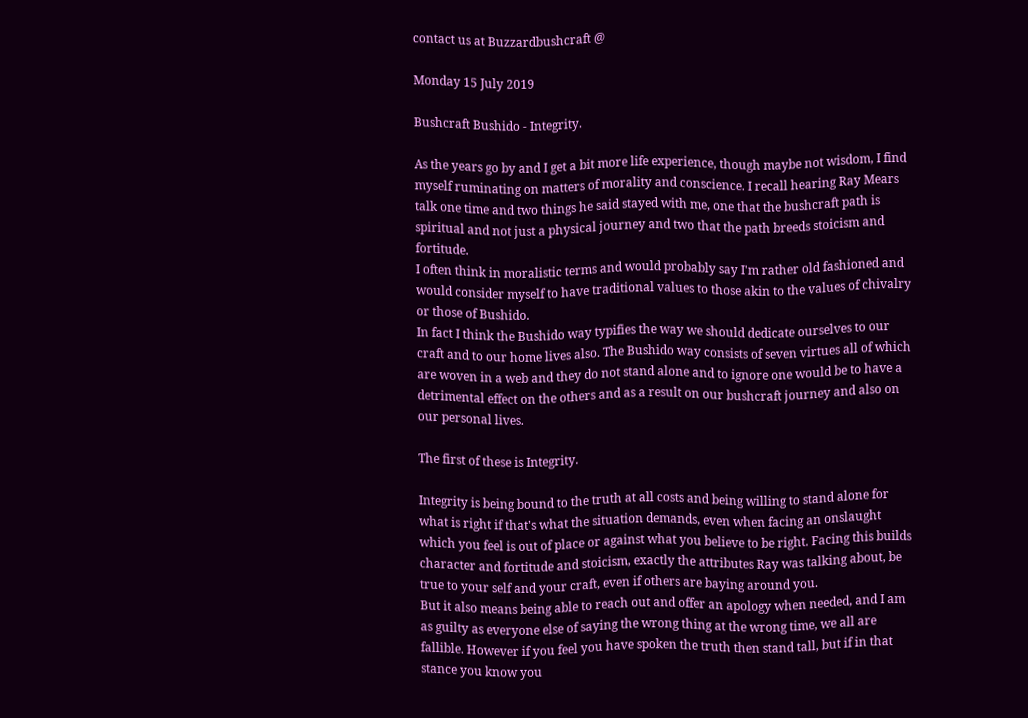contact us at Buzzardbushcraft @

Monday 15 July 2019

Bushcraft Bushido - Integrity.

As the years go by and I get a bit more life experience, though maybe not wisdom, I find myself ruminating on matters of morality and conscience. I recall hearing Ray Mears talk one time and two things he said stayed with me, one that the bushcraft path is spiritual and not just a physical journey and two that the path breeds stoicism and fortitude.
I often think in moralistic terms and would probably say I'm rather old fashioned and would consider myself to have traditional values to those akin to the values of chivalry or those of Bushido.
In fact I think the Bushido way typifies the way we should dedicate ourselves to our craft and to our home lives also. The Bushido way consists of seven virtues all of which are woven in a web and they do not stand alone and to ignore one would be to have a detrimental effect on the others and as a result on our bushcraft journey and also on our personal lives.

The first of these is Integrity.

Integrity is being bound to the truth at all costs and being willing to stand alone for what is right if that's what the situation demands, even when facing an onslaught which you feel is out of place or against what you believe to be right. Facing this builds character and fortitude and stoicism, exactly the attributes Ray was talking about, be true to your self and your craft, even if others are baying around you.
But it also means being able to reach out and offer an apology when needed, and I am as guilty as everyone else of saying the wrong thing at the wrong time, we all are fallible. However if you feel you have spoken the truth then stand tall, but if in that stance you know you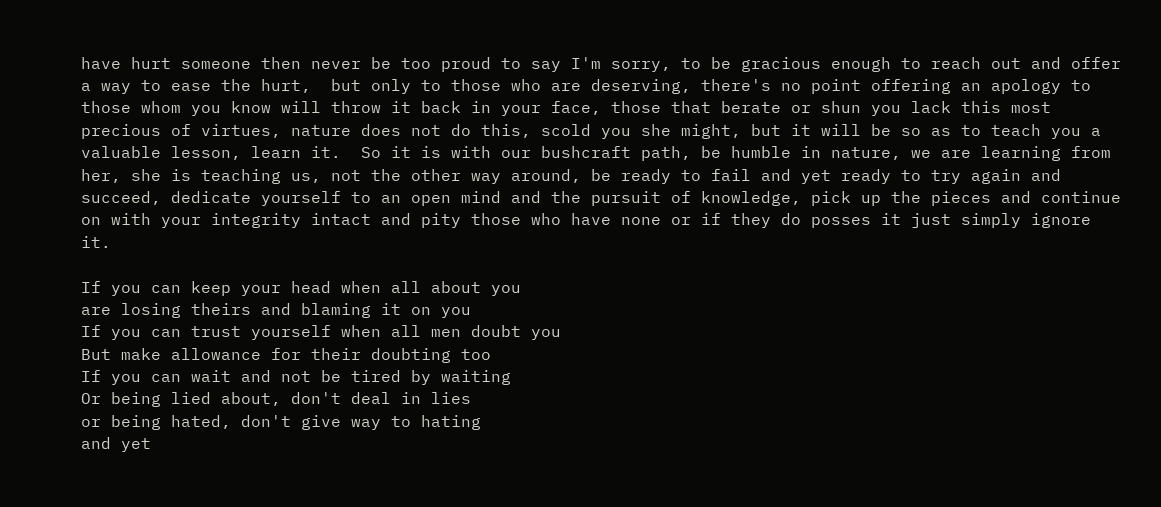have hurt someone then never be too proud to say I'm sorry, to be gracious enough to reach out and offer a way to ease the hurt,  but only to those who are deserving, there's no point offering an apology to those whom you know will throw it back in your face, those that berate or shun you lack this most precious of virtues, nature does not do this, scold you she might, but it will be so as to teach you a valuable lesson, learn it.  So it is with our bushcraft path, be humble in nature, we are learning from her, she is teaching us, not the other way around, be ready to fail and yet ready to try again and succeed, dedicate yourself to an open mind and the pursuit of knowledge, pick up the pieces and continue on with your integrity intact and pity those who have none or if they do posses it just simply ignore it.

If you can keep your head when all about you
are losing theirs and blaming it on you
If you can trust yourself when all men doubt you
But make allowance for their doubting too
If you can wait and not be tired by waiting
Or being lied about, don't deal in lies
or being hated, don't give way to hating
and yet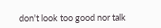don't look too good nor talk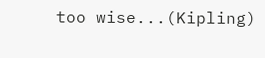too wise...(Kipling)